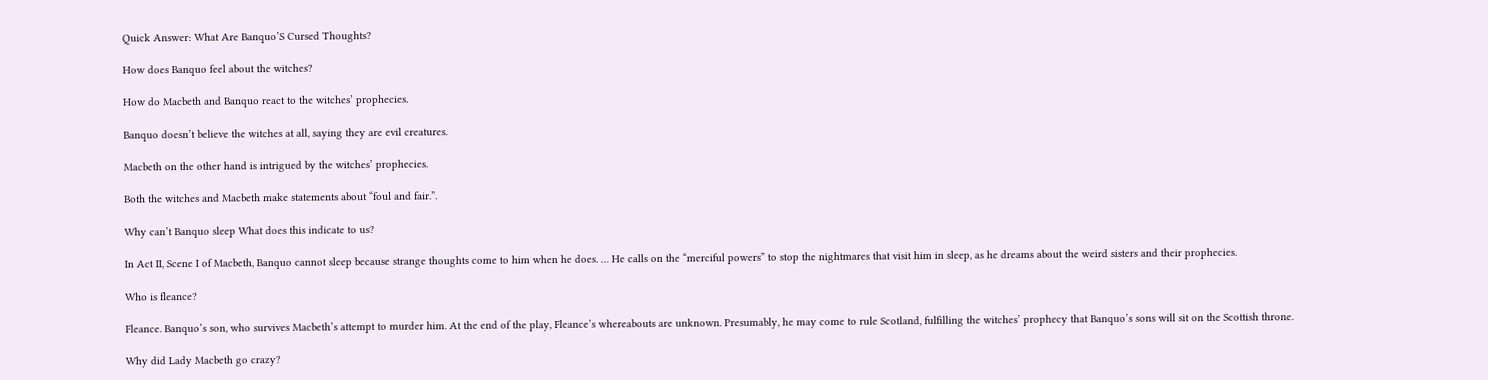Quick Answer: What Are Banquo’S Cursed Thoughts?

How does Banquo feel about the witches?

How do Macbeth and Banquo react to the witches’ prophecies.

Banquo doesn’t believe the witches at all, saying they are evil creatures.

Macbeth on the other hand is intrigued by the witches’ prophecies.

Both the witches and Macbeth make statements about “foul and fair.”.

Why can’t Banquo sleep What does this indicate to us?

In Act II, Scene I of Macbeth, Banquo cannot sleep because strange thoughts come to him when he does. … He calls on the “merciful powers” to stop the nightmares that visit him in sleep, as he dreams about the weird sisters and their prophecies.

Who is fleance?

Fleance. Banquo’s son, who survives Macbeth’s attempt to murder him. At the end of the play, Fleance’s whereabouts are unknown. Presumably, he may come to rule Scotland, fulfilling the witches’ prophecy that Banquo’s sons will sit on the Scottish throne.

Why did Lady Macbeth go crazy?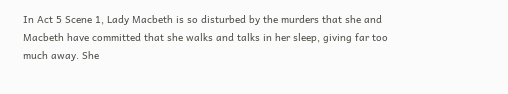In Act 5 Scene 1, Lady Macbeth is so disturbed by the murders that she and Macbeth have committed that she walks and talks in her sleep, giving far too much away. She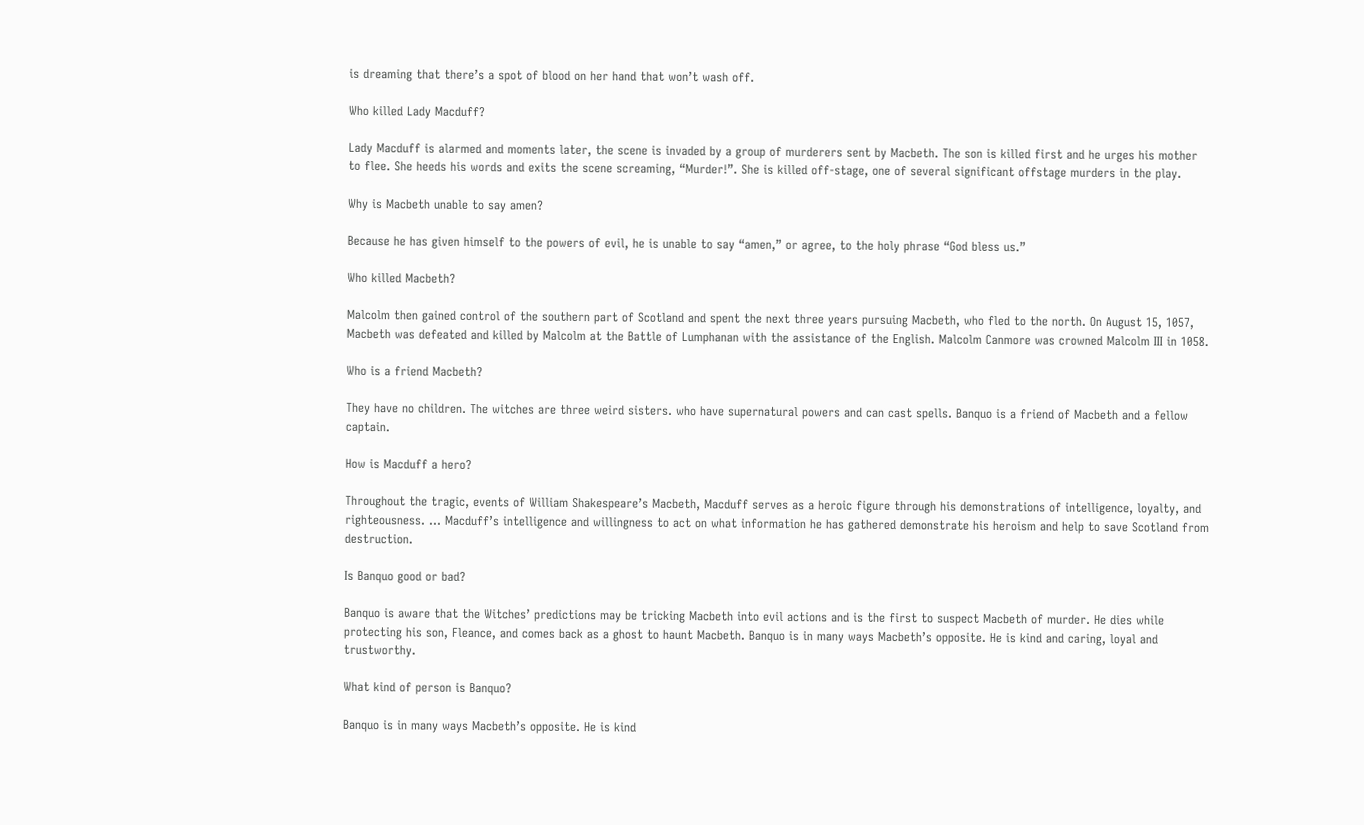is dreaming that there’s a spot of blood on her hand that won’t wash off.

Who killed Lady Macduff?

Lady Macduff is alarmed and moments later, the scene is invaded by a group of murderers sent by Macbeth. The son is killed first and he urges his mother to flee. She heeds his words and exits the scene screaming, “Murder!”. She is killed off-stage, one of several significant offstage murders in the play.

Why is Macbeth unable to say amen?

Because he has given himself to the powers of evil, he is unable to say “amen,” or agree, to the holy phrase “God bless us.”

Who killed Macbeth?

Malcolm then gained control of the southern part of Scotland and spent the next three years pursuing Macbeth, who fled to the north. On August 15, 1057, Macbeth was defeated and killed by Malcolm at the Battle of Lumphanan with the assistance of the English. Malcolm Canmore was crowned Malcolm III in 1058.

Who is a friend Macbeth?

They have no children. The witches are three weird sisters. who have supernatural powers and can cast spells. Banquo is a friend of Macbeth and a fellow captain.

How is Macduff a hero?

Throughout the tragic, events of William Shakespeare’s Macbeth, Macduff serves as a heroic figure through his demonstrations of intelligence, loyalty, and righteousness. … Macduff’s intelligence and willingness to act on what information he has gathered demonstrate his heroism and help to save Scotland from destruction.

Is Banquo good or bad?

Banquo is aware that the Witches’ predictions may be tricking Macbeth into evil actions and is the first to suspect Macbeth of murder. He dies while protecting his son, Fleance, and comes back as a ghost to haunt Macbeth. Banquo is in many ways Macbeth’s opposite. He is kind and caring, loyal and trustworthy.

What kind of person is Banquo?

Banquo is in many ways Macbeth’s opposite. He is kind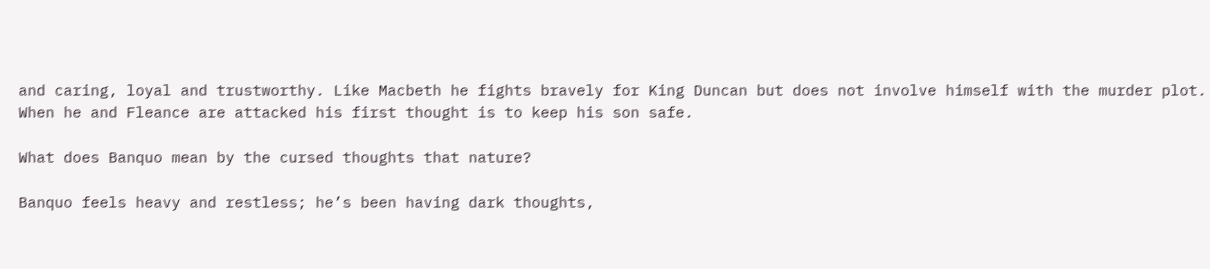and caring, loyal and trustworthy. Like Macbeth he fights bravely for King Duncan but does not involve himself with the murder plot. When he and Fleance are attacked his first thought is to keep his son safe.

What does Banquo mean by the cursed thoughts that nature?

Banquo feels heavy and restless; he’s been having dark thoughts,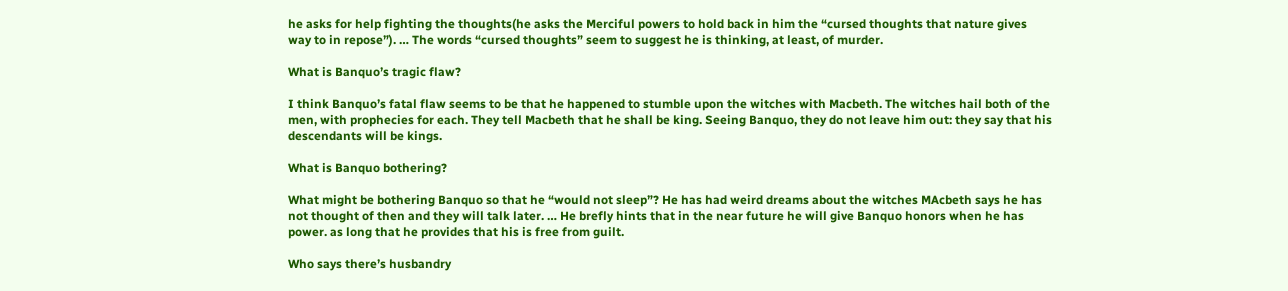he asks for help fighting the thoughts(he asks the Merciful powers to hold back in him the “cursed thoughts that nature gives way to in repose”). … The words “cursed thoughts” seem to suggest he is thinking, at least, of murder.

What is Banquo’s tragic flaw?

I think Banquo’s fatal flaw seems to be that he happened to stumble upon the witches with Macbeth. The witches hail both of the men, with prophecies for each. They tell Macbeth that he shall be king. Seeing Banquo, they do not leave him out: they say that his descendants will be kings.

What is Banquo bothering?

What might be bothering Banquo so that he “would not sleep”? He has had weird dreams about the witches MAcbeth says he has not thought of then and they will talk later. … He brefly hints that in the near future he will give Banquo honors when he has power. as long that he provides that his is free from guilt.

Who says there’s husbandry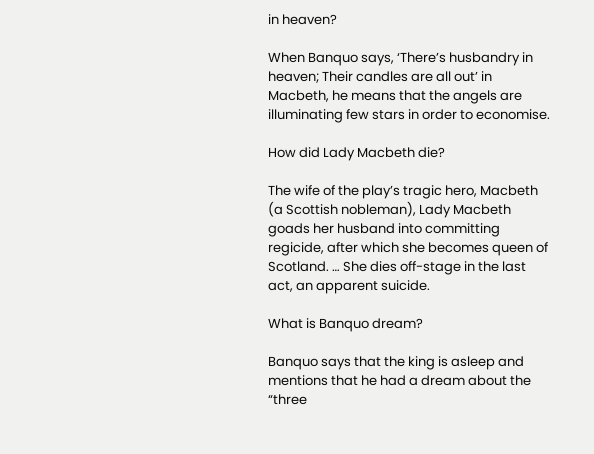in heaven?

When Banquo says, ‘There’s husbandry in heaven; Their candles are all out’ in Macbeth, he means that the angels are illuminating few stars in order to economise.

How did Lady Macbeth die?

The wife of the play’s tragic hero, Macbeth (a Scottish nobleman), Lady Macbeth goads her husband into committing regicide, after which she becomes queen of Scotland. … She dies off-stage in the last act, an apparent suicide.

What is Banquo dream?

Banquo says that the king is asleep and mentions that he had a dream about the “three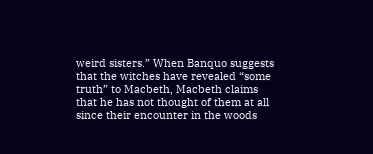weird sisters.” When Banquo suggests that the witches have revealed “some truth” to Macbeth, Macbeth claims that he has not thought of them at all since their encounter in the woods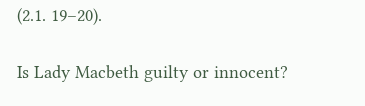(2.1. 19–20).

Is Lady Macbeth guilty or innocent?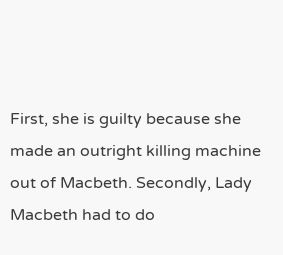First, she is guilty because she made an outright killing machine out of Macbeth. Secondly, Lady Macbeth had to do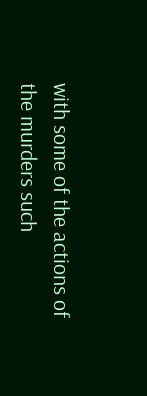with some of the actions of the murders such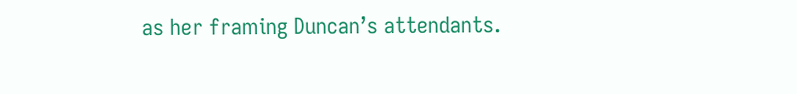as her framing Duncan’s attendants.